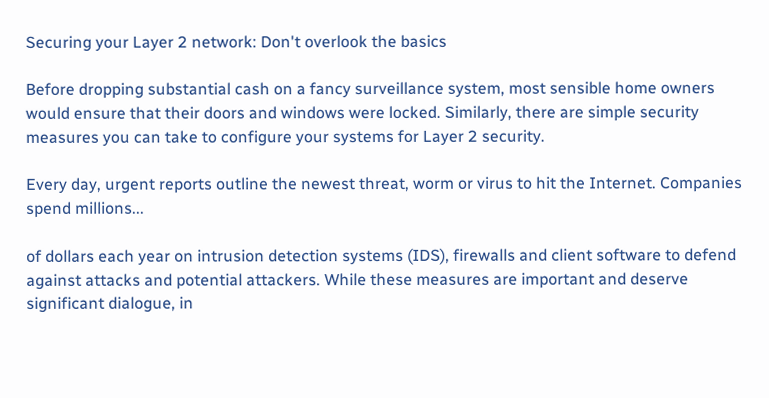Securing your Layer 2 network: Don't overlook the basics

Before dropping substantial cash on a fancy surveillance system, most sensible home owners would ensure that their doors and windows were locked. Similarly, there are simple security measures you can take to configure your systems for Layer 2 security.

Every day, urgent reports outline the newest threat, worm or virus to hit the Internet. Companies spend millions...

of dollars each year on intrusion detection systems (IDS), firewalls and client software to defend against attacks and potential attackers. While these measures are important and deserve significant dialogue, in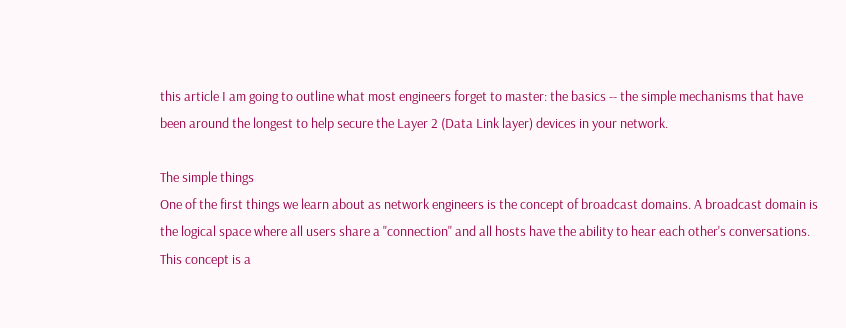this article I am going to outline what most engineers forget to master: the basics -- the simple mechanisms that have been around the longest to help secure the Layer 2 (Data Link layer) devices in your network.

The simple things
One of the first things we learn about as network engineers is the concept of broadcast domains. A broadcast domain is the logical space where all users share a "connection" and all hosts have the ability to hear each other's conversations. This concept is a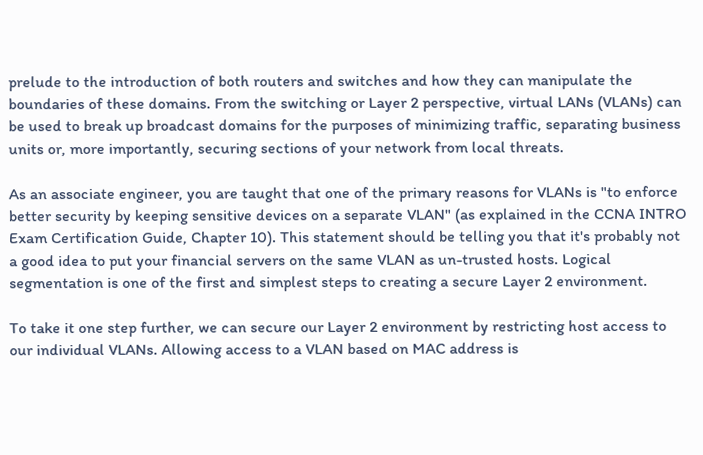prelude to the introduction of both routers and switches and how they can manipulate the boundaries of these domains. From the switching or Layer 2 perspective, virtual LANs (VLANs) can be used to break up broadcast domains for the purposes of minimizing traffic, separating business units or, more importantly, securing sections of your network from local threats.

As an associate engineer, you are taught that one of the primary reasons for VLANs is "to enforce better security by keeping sensitive devices on a separate VLAN" (as explained in the CCNA INTRO Exam Certification Guide, Chapter 10). This statement should be telling you that it's probably not a good idea to put your financial servers on the same VLAN as un-trusted hosts. Logical segmentation is one of the first and simplest steps to creating a secure Layer 2 environment.

To take it one step further, we can secure our Layer 2 environment by restricting host access to our individual VLANs. Allowing access to a VLAN based on MAC address is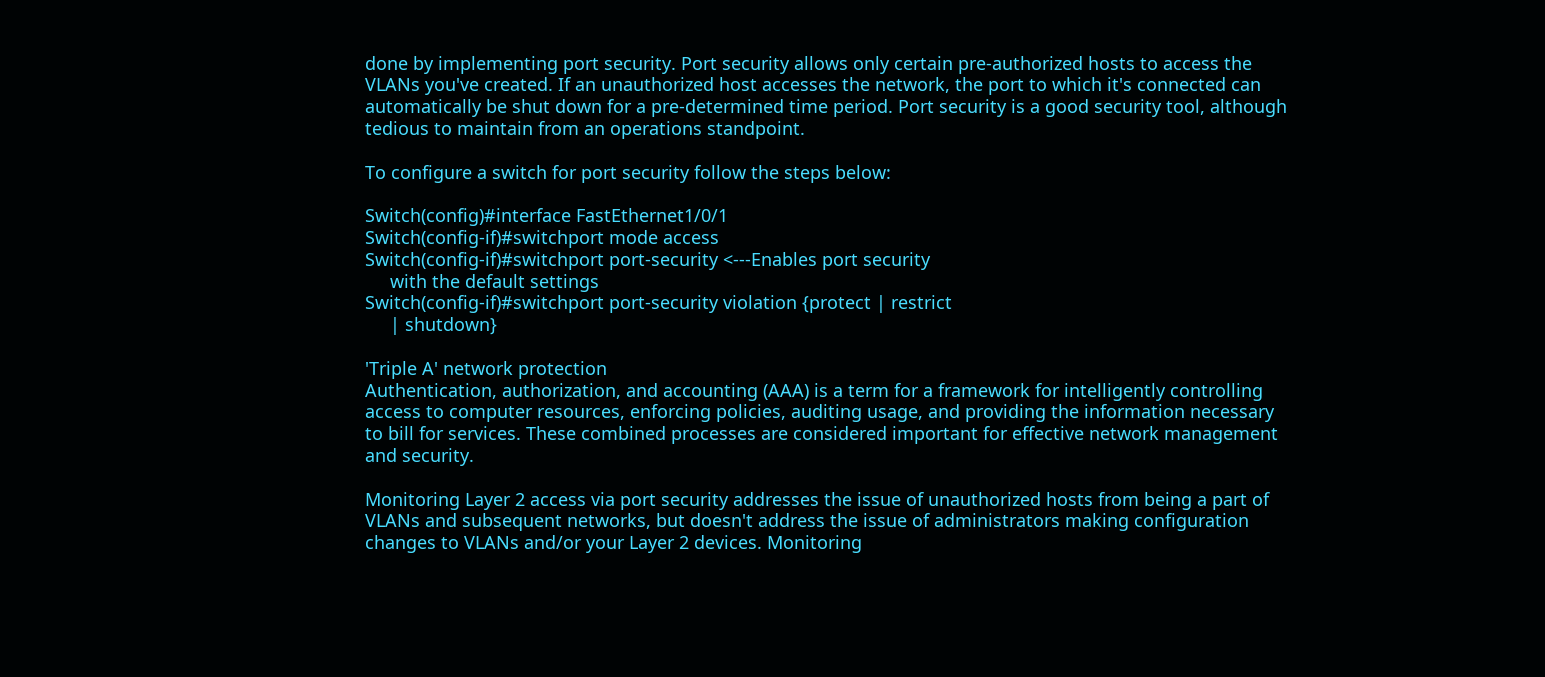done by implementing port security. Port security allows only certain pre-authorized hosts to access the VLANs you've created. If an unauthorized host accesses the network, the port to which it's connected can automatically be shut down for a pre-determined time period. Port security is a good security tool, although tedious to maintain from an operations standpoint.

To configure a switch for port security follow the steps below:

Switch(config)#interface FastEthernet1/0/1
Switch(config-if)#switchport mode access
Switch(config-if)#switchport port-security <---Enables port security
     with the default settings
Switch(config-if)#switchport port-security violation {protect | restrict
     | shutdown}

'Triple A' network protection
Authentication, authorization, and accounting (AAA) is a term for a framework for intelligently controlling access to computer resources, enforcing policies, auditing usage, and providing the information necessary to bill for services. These combined processes are considered important for effective network management and security.

Monitoring Layer 2 access via port security addresses the issue of unauthorized hosts from being a part of VLANs and subsequent networks, but doesn't address the issue of administrators making configuration changes to VLANs and/or your Layer 2 devices. Monitoring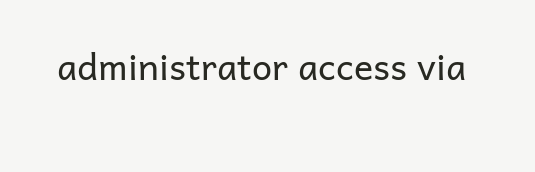administrator access via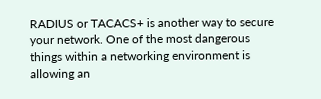RADIUS or TACACS+ is another way to secure your network. One of the most dangerous things within a networking environment is allowing an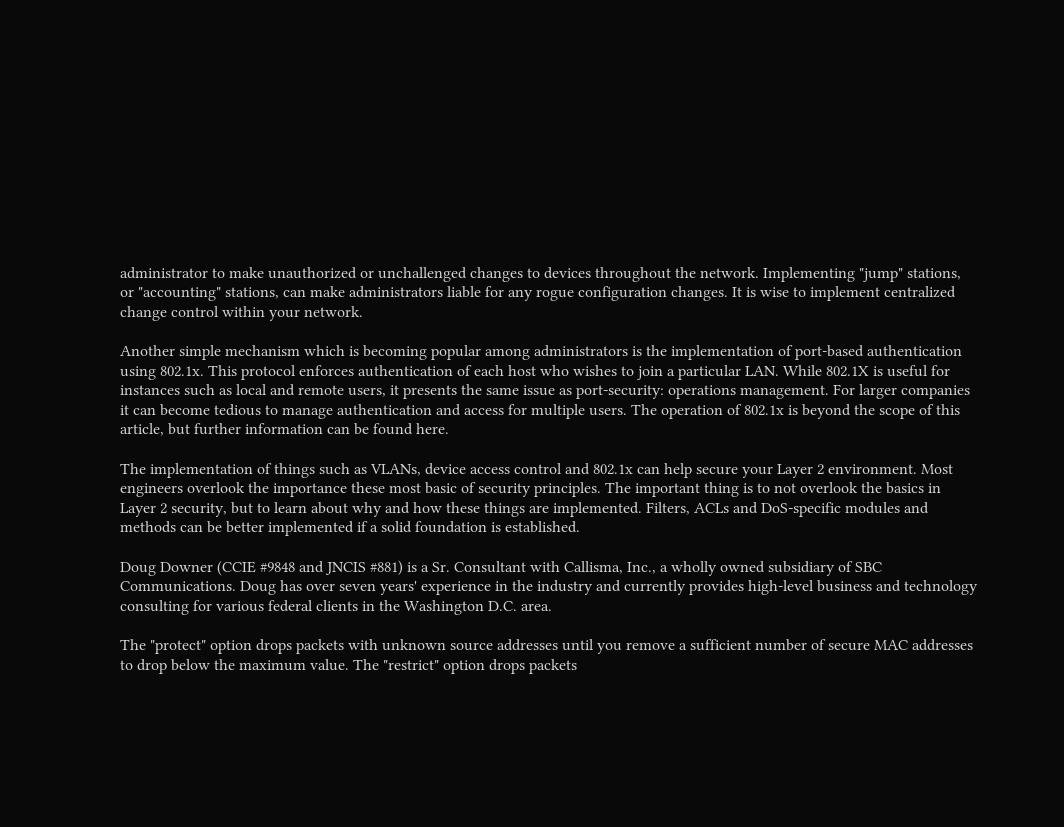administrator to make unauthorized or unchallenged changes to devices throughout the network. Implementing "jump" stations, or "accounting" stations, can make administrators liable for any rogue configuration changes. It is wise to implement centralized change control within your network.

Another simple mechanism which is becoming popular among administrators is the implementation of port-based authentication using 802.1x. This protocol enforces authentication of each host who wishes to join a particular LAN. While 802.1X is useful for instances such as local and remote users, it presents the same issue as port-security: operations management. For larger companies it can become tedious to manage authentication and access for multiple users. The operation of 802.1x is beyond the scope of this article, but further information can be found here.

The implementation of things such as VLANs, device access control and 802.1x can help secure your Layer 2 environment. Most engineers overlook the importance these most basic of security principles. The important thing is to not overlook the basics in Layer 2 security, but to learn about why and how these things are implemented. Filters, ACLs and DoS-specific modules and methods can be better implemented if a solid foundation is established.

Doug Downer (CCIE #9848 and JNCIS #881) is a Sr. Consultant with Callisma, Inc., a wholly owned subsidiary of SBC Communications. Doug has over seven years' experience in the industry and currently provides high-level business and technology consulting for various federal clients in the Washington D.C. area.

The "protect" option drops packets with unknown source addresses until you remove a sufficient number of secure MAC addresses to drop below the maximum value. The "restrict" option drops packets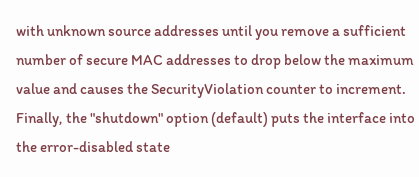with unknown source addresses until you remove a sufficient number of secure MAC addresses to drop below the maximum value and causes the SecurityViolation counter to increment. Finally, the "shutdown" option (default) puts the interface into the error-disabled state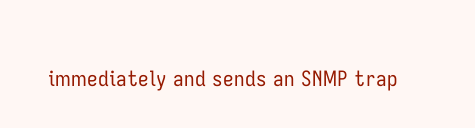immediately and sends an SNMP trap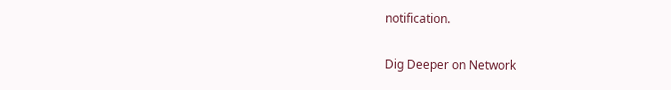notification.

Dig Deeper on Network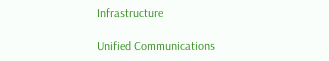Infrastructure

Unified Communications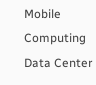Mobile Computing
Data Center